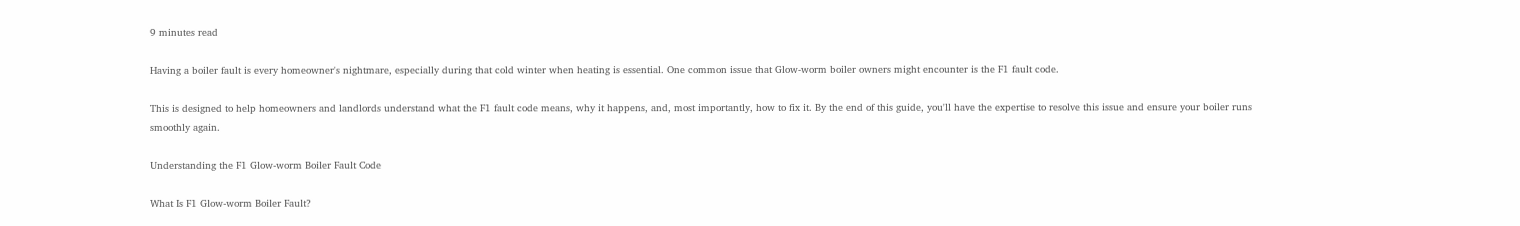9 minutes read

Having a boiler fault is every homeowner's nightmare, especially during that cold winter when heating is essential. One common issue that Glow-worm boiler owners might encounter is the F1 fault code.

This is designed to help homeowners and landlords understand what the F1 fault code means, why it happens, and, most importantly, how to fix it. By the end of this guide, you'll have the expertise to resolve this issue and ensure your boiler runs smoothly again.

Understanding the F1 Glow-worm Boiler Fault Code

What Is F1 Glow-worm Boiler Fault?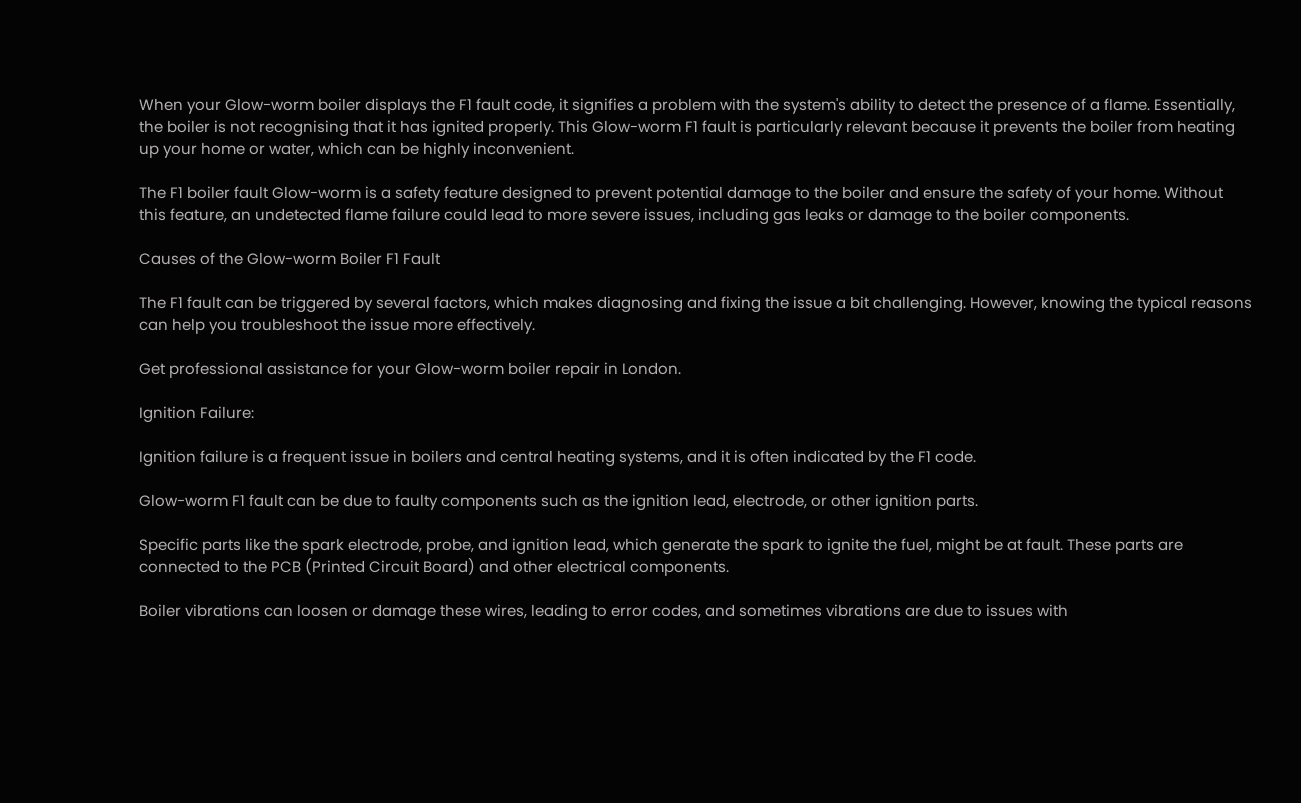When your Glow-worm boiler displays the F1 fault code, it signifies a problem with the system's ability to detect the presence of a flame. Essentially, the boiler is not recognising that it has ignited properly. This Glow-worm F1 fault is particularly relevant because it prevents the boiler from heating up your home or water, which can be highly inconvenient.

The F1 boiler fault Glow-worm is a safety feature designed to prevent potential damage to the boiler and ensure the safety of your home. Without this feature, an undetected flame failure could lead to more severe issues, including gas leaks or damage to the boiler components.

Causes of the Glow-worm Boiler F1 Fault

The F1 fault can be triggered by several factors, which makes diagnosing and fixing the issue a bit challenging. However, knowing the typical reasons can help you troubleshoot the issue more effectively.

Get professional assistance for your Glow-worm boiler repair in London.

Ignition Failure:

Ignition failure is a frequent issue in boilers and central heating systems, and it is often indicated by the F1 code.

Glow-worm F1 fault can be due to faulty components such as the ignition lead, electrode, or other ignition parts.

Specific parts like the spark electrode, probe, and ignition lead, which generate the spark to ignite the fuel, might be at fault. These parts are connected to the PCB (Printed Circuit Board) and other electrical components.

Boiler vibrations can loosen or damage these wires, leading to error codes, and sometimes vibrations are due to issues with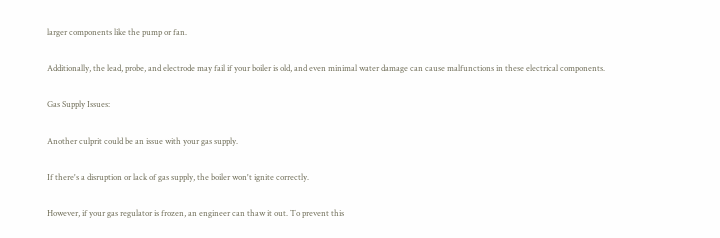larger components like the pump or fan.

Additionally, the lead, probe, and electrode may fail if your boiler is old, and even minimal water damage can cause malfunctions in these electrical components.

Gas Supply Issues:

Another culprit could be an issue with your gas supply.

If there's a disruption or lack of gas supply, the boiler won't ignite correctly.

However, if your gas regulator is frozen, an engineer can thaw it out. To prevent this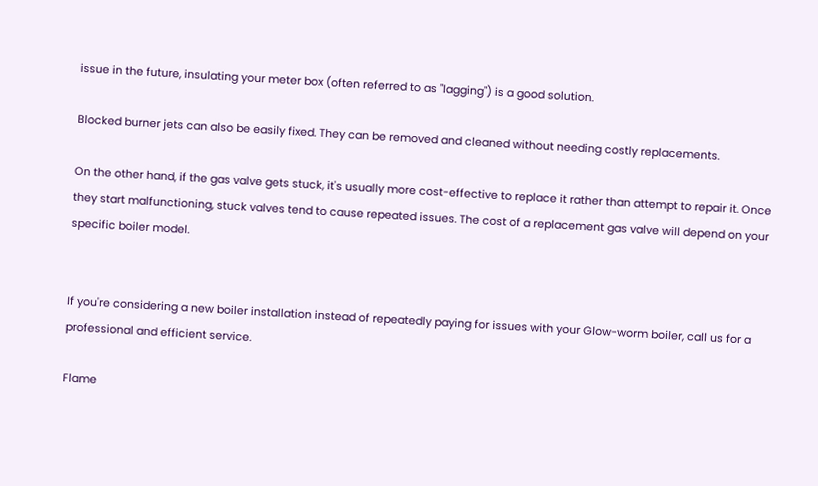issue in the future, insulating your meter box (often referred to as "lagging") is a good solution.

Blocked burner jets can also be easily fixed. They can be removed and cleaned without needing costly replacements.

On the other hand, if the gas valve gets stuck, it's usually more cost-effective to replace it rather than attempt to repair it. Once they start malfunctioning, stuck valves tend to cause repeated issues. The cost of a replacement gas valve will depend on your specific boiler model.


If you're considering a new boiler installation instead of repeatedly paying for issues with your Glow-worm boiler, call us for a professional and efficient service.

Flame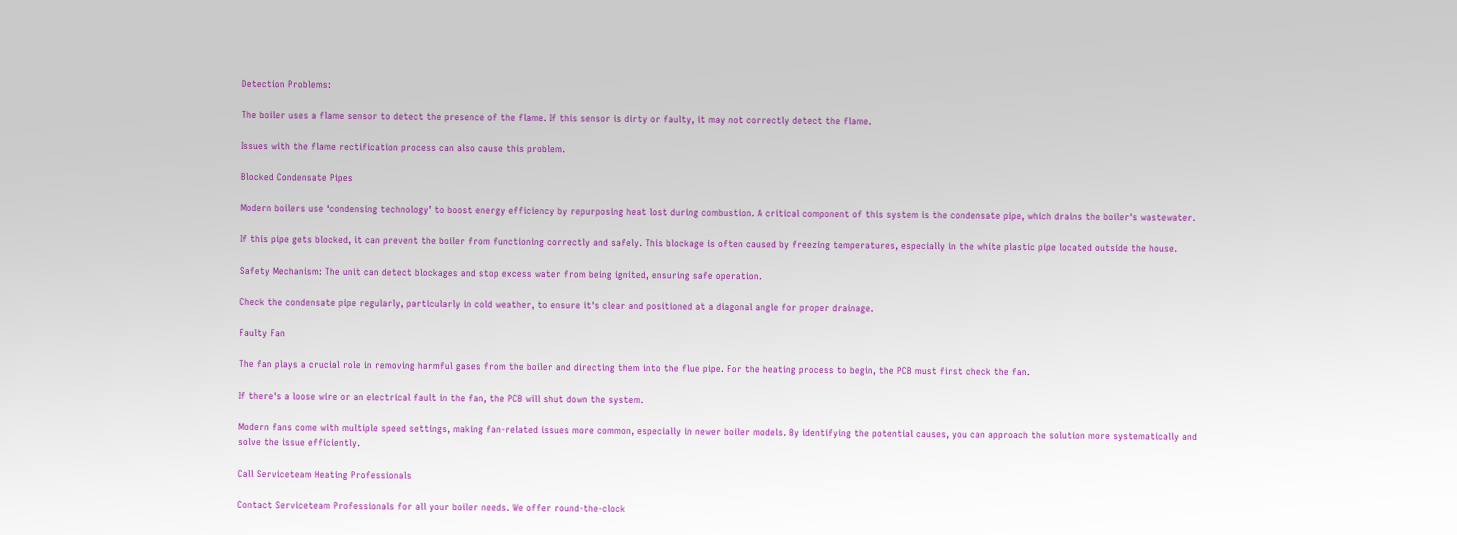Detection Problems:

The boiler uses a flame sensor to detect the presence of the flame. If this sensor is dirty or faulty, it may not correctly detect the flame.

Issues with the flame rectification process can also cause this problem.

Blocked Condensate Pipes

Modern boilers use ‘condensing technology’ to boost energy efficiency by repurposing heat lost during combustion. A critical component of this system is the condensate pipe, which drains the boiler's wastewater.

If this pipe gets blocked, it can prevent the boiler from functioning correctly and safely. This blockage is often caused by freezing temperatures, especially in the white plastic pipe located outside the house.

Safety Mechanism: The unit can detect blockages and stop excess water from being ignited, ensuring safe operation.

Check the condensate pipe regularly, particularly in cold weather, to ensure it's clear and positioned at a diagonal angle for proper drainage.

Faulty Fan

The fan plays a crucial role in removing harmful gases from the boiler and directing them into the flue pipe. For the heating process to begin, the PCB must first check the fan.

If there's a loose wire or an electrical fault in the fan, the PCB will shut down the system.

Modern fans come with multiple speed settings, making fan-related issues more common, especially in newer boiler models. By identifying the potential causes, you can approach the solution more systematically and solve the issue efficiently.

Call Serviceteam Heating Professionals

Contact Serviceteam Professionals for all your boiler needs. We offer round-the-clock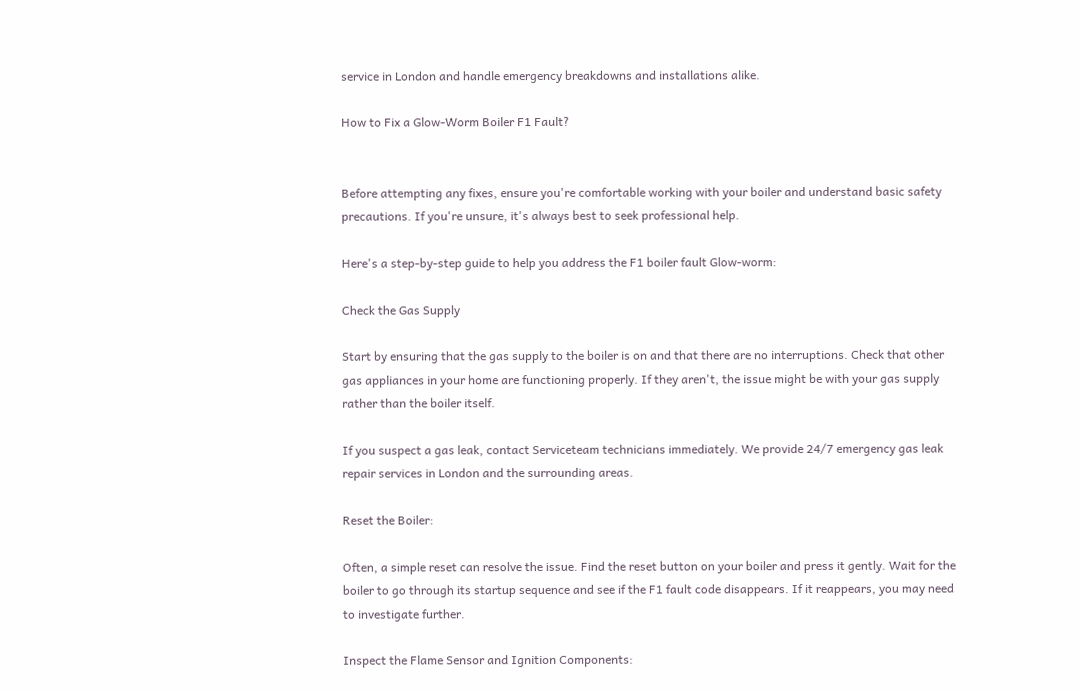service in London and handle emergency breakdowns and installations alike.

How to Fix a Glow-Worm Boiler F1 Fault?


Before attempting any fixes, ensure you're comfortable working with your boiler and understand basic safety precautions. If you're unsure, it's always best to seek professional help.

Here's a step-by-step guide to help you address the F1 boiler fault Glow-worm:

Check the Gas Supply

Start by ensuring that the gas supply to the boiler is on and that there are no interruptions. Check that other gas appliances in your home are functioning properly. If they aren't, the issue might be with your gas supply rather than the boiler itself.

If you suspect a gas leak, contact Serviceteam technicians immediately. We provide 24/7 emergency gas leak repair services in London and the surrounding areas.

Reset the Boiler:

Often, a simple reset can resolve the issue. Find the reset button on your boiler and press it gently. Wait for the boiler to go through its startup sequence and see if the F1 fault code disappears. If it reappears, you may need to investigate further.

Inspect the Flame Sensor and Ignition Components: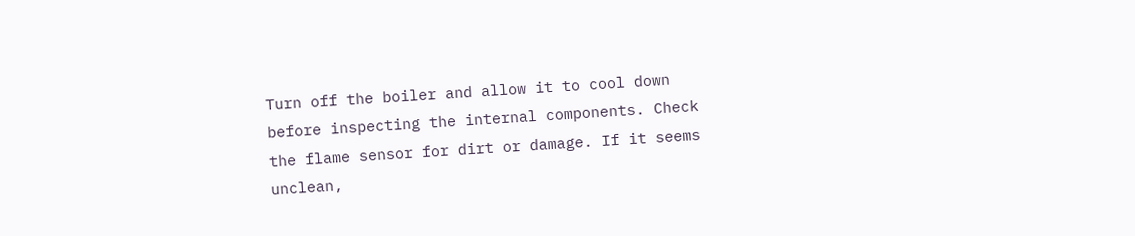Turn off the boiler and allow it to cool down before inspecting the internal components. Check the flame sensor for dirt or damage. If it seems unclean,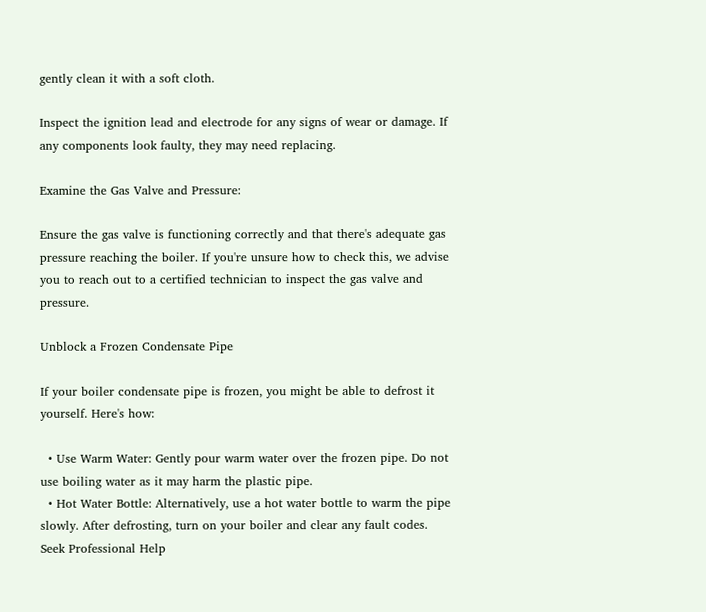gently clean it with a soft cloth.

Inspect the ignition lead and electrode for any signs of wear or damage. If any components look faulty, they may need replacing.

Examine the Gas Valve and Pressure:

Ensure the gas valve is functioning correctly and that there's adequate gas pressure reaching the boiler. If you're unsure how to check this, we advise you to reach out to a certified technician to inspect the gas valve and pressure.

Unblock a Frozen Condensate Pipe

If your boiler condensate pipe is frozen, you might be able to defrost it yourself. Here's how:

  • Use Warm Water: Gently pour warm water over the frozen pipe. Do not use boiling water as it may harm the plastic pipe.
  • Hot Water Bottle: Alternatively, use a hot water bottle to warm the pipe slowly. After defrosting, turn on your boiler and clear any fault codes.
Seek Professional Help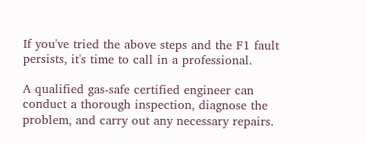If you've tried the above steps and the F1 fault persists, it's time to call in a professional.

A qualified gas-safe certified engineer can conduct a thorough inspection, diagnose the problem, and carry out any necessary repairs.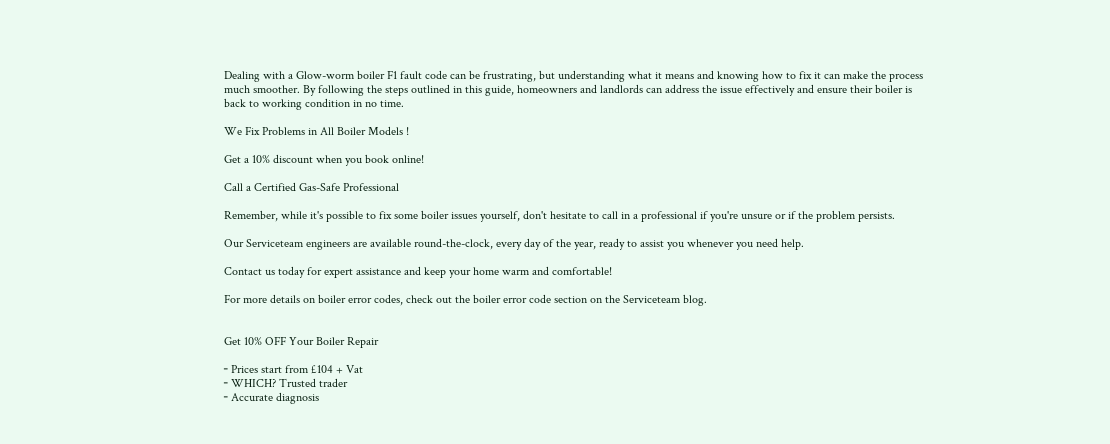Dealing with a Glow-worm boiler F1 fault code can be frustrating, but understanding what it means and knowing how to fix it can make the process much smoother. By following the steps outlined in this guide, homeowners and landlords can address the issue effectively and ensure their boiler is back to working condition in no time.

We Fix Problems in All Boiler Models !

Get a 10% discount when you book online!

Call a Certified Gas-Safe Professional

Remember, while it's possible to fix some boiler issues yourself, don't hesitate to call in a professional if you're unsure or if the problem persists.

Our Serviceteam engineers are available round-the-clock, every day of the year, ready to assist you whenever you need help.

Contact us today for expert assistance and keep your home warm and comfortable!

For more details on boiler error codes, check out the boiler error code section on the Serviceteam blog.


Get 10% OFF Your Boiler Repair

╴Prices start from £104 + Vat
╴WHICH? Trusted trader
╴Accurate diagnosis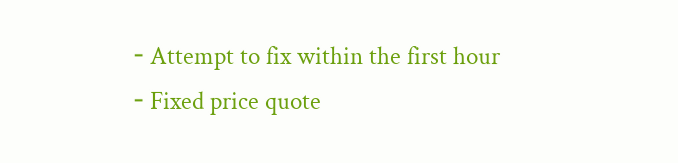╴Attempt to fix within the first hour
╴Fixed price quote